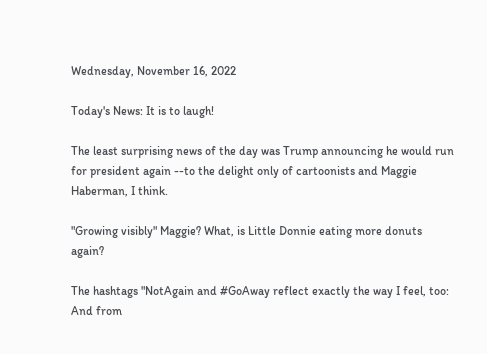Wednesday, November 16, 2022

Today's News: It is to laugh!

The least surprising news of the day was Trump announcing he would run for president again --to the delight only of cartoonists and Maggie Haberman, I think.

"Growing visibly" Maggie? What, is Little Donnie eating more donuts again?

The hashtags "NotAgain and #GoAway reflect exactly the way I feel, too: And from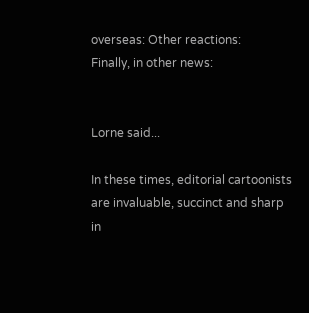overseas: Other reactions:
Finally, in other news:


Lorne said...

In these times, editorial cartoonists are invaluable, succinct and sharp in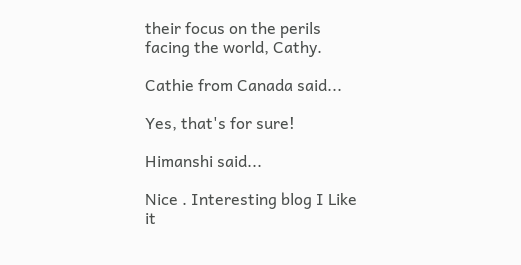their focus on the perils facing the world, Cathy.

Cathie from Canada said...

Yes, that's for sure!

Himanshi said...

Nice . Interesting blog I Like it